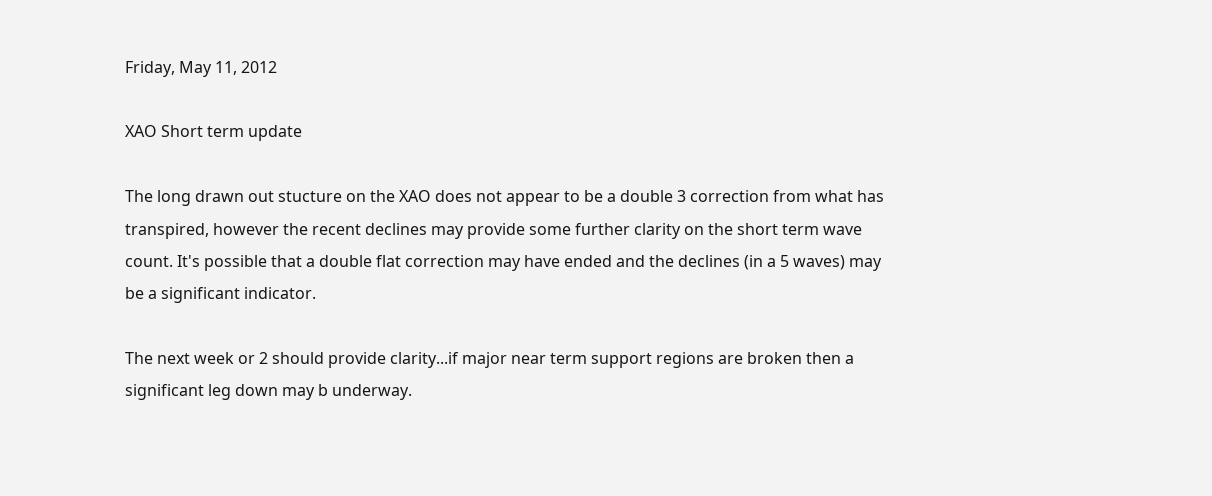Friday, May 11, 2012

XAO Short term update

The long drawn out stucture on the XAO does not appear to be a double 3 correction from what has transpired, however the recent declines may provide some further clarity on the short term wave count. It's possible that a double flat correction may have ended and the declines (in a 5 waves) may be a significant indicator.

The next week or 2 should provide clarity...if major near term support regions are broken then a significant leg down may b underway.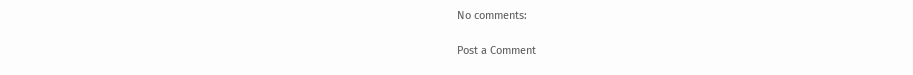No comments:

Post a Comment